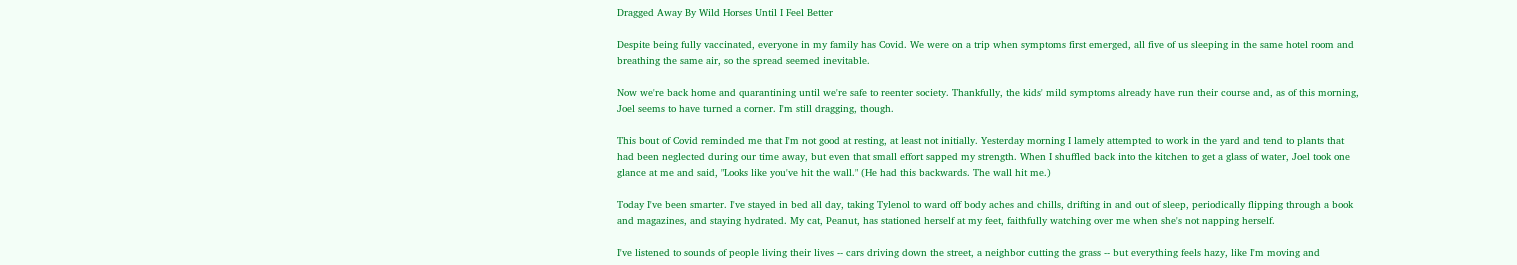Dragged Away By Wild Horses Until I Feel Better

Despite being fully vaccinated, everyone in my family has Covid. We were on a trip when symptoms first emerged, all five of us sleeping in the same hotel room and breathing the same air, so the spread seemed inevitable.

Now we're back home and quarantining until we're safe to reenter society. Thankfully, the kids' mild symptoms already have run their course and, as of this morning, Joel seems to have turned a corner. I'm still dragging, though.

This bout of Covid reminded me that I'm not good at resting, at least not initially. Yesterday morning I lamely attempted to work in the yard and tend to plants that had been neglected during our time away, but even that small effort sapped my strength. When I shuffled back into the kitchen to get a glass of water, Joel took one glance at me and said, "Looks like you've hit the wall." (He had this backwards. The wall hit me.)

Today I've been smarter. I've stayed in bed all day, taking Tylenol to ward off body aches and chills, drifting in and out of sleep, periodically flipping through a book and magazines, and staying hydrated. My cat, Peanut, has stationed herself at my feet, faithfully watching over me when she's not napping herself.

I've listened to sounds of people living their lives -- cars driving down the street, a neighbor cutting the grass -- but everything feels hazy, like I'm moving and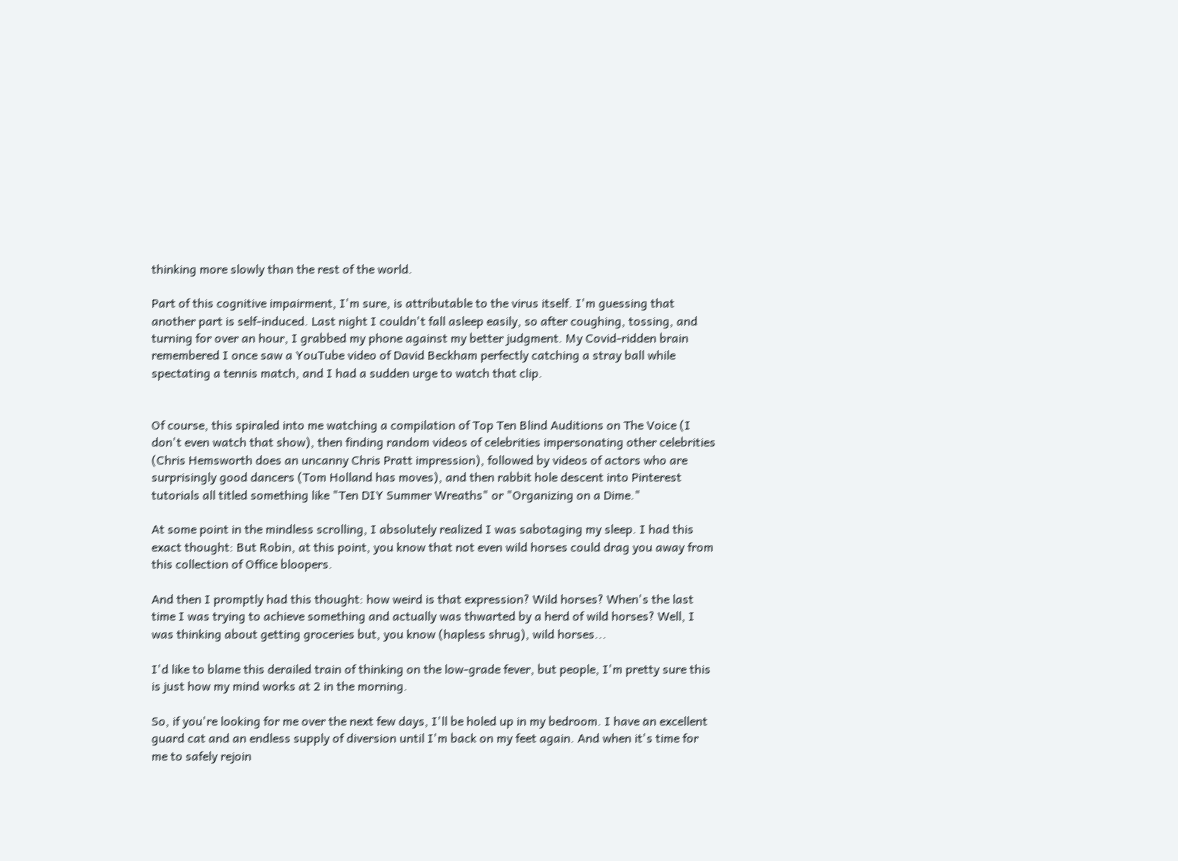thinking more slowly than the rest of the world.

Part of this cognitive impairment, I'm sure, is attributable to the virus itself. I'm guessing that another part is self-induced. Last night I couldn't fall asleep easily, so after coughing, tossing, and turning for over an hour, I grabbed my phone against my better judgment. My Covid-ridden brain remembered I once saw a YouTube video of David Beckham perfectly catching a stray ball while spectating a tennis match, and I had a sudden urge to watch that clip.


Of course, this spiraled into me watching a compilation of Top Ten Blind Auditions on The Voice (I don't even watch that show), then finding random videos of celebrities impersonating other celebrities (Chris Hemsworth does an uncanny Chris Pratt impression), followed by videos of actors who are surprisingly good dancers (Tom Holland has moves), and then rabbit hole descent into Pinterest tutorials all titled something like "Ten DIY Summer Wreaths" or "Organizing on a Dime."

At some point in the mindless scrolling, I absolutely realized I was sabotaging my sleep. I had this exact thought: But Robin, at this point, you know that not even wild horses could drag you away from this collection of Office bloopers.

And then I promptly had this thought: how weird is that expression? Wild horses? When's the last time I was trying to achieve something and actually was thwarted by a herd of wild horses? Well, I was thinking about getting groceries but, you know (hapless shrug), wild horses...

I'd like to blame this derailed train of thinking on the low-grade fever, but people, I'm pretty sure this is just how my mind works at 2 in the morning.

So, if you're looking for me over the next few days, I'll be holed up in my bedroom. I have an excellent guard cat and an endless supply of diversion until I'm back on my feet again. And when it's time for me to safely rejoin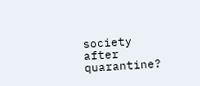society after quarantine?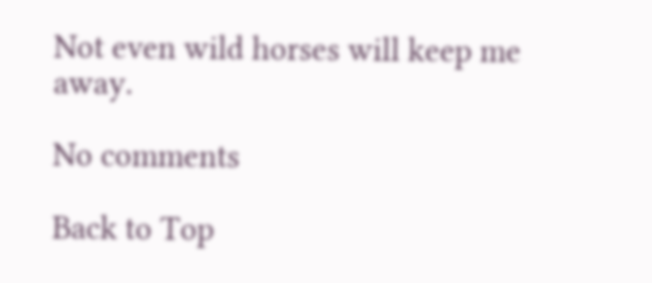Not even wild horses will keep me away.

No comments

Back to Top